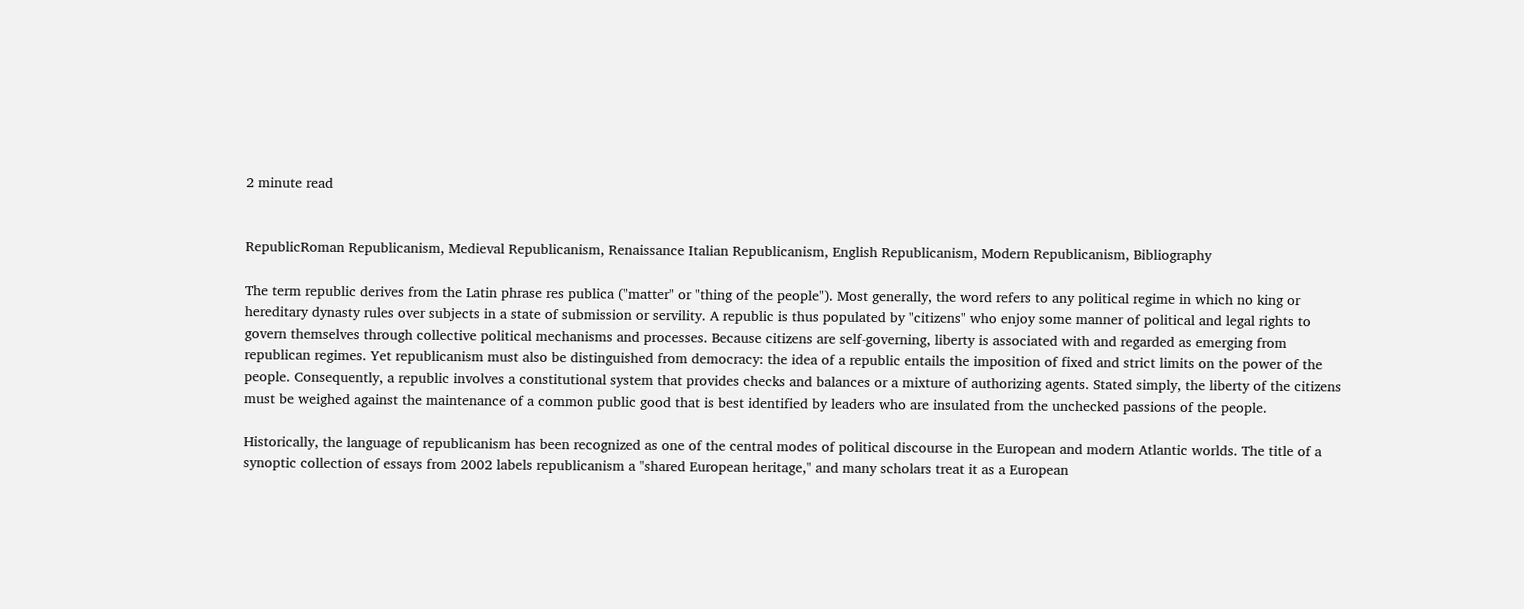2 minute read


RepublicRoman Republicanism, Medieval Republicanism, Renaissance Italian Republicanism, English Republicanism, Modern Republicanism, Bibliography

The term republic derives from the Latin phrase res publica ("matter" or "thing of the people"). Most generally, the word refers to any political regime in which no king or hereditary dynasty rules over subjects in a state of submission or servility. A republic is thus populated by "citizens" who enjoy some manner of political and legal rights to govern themselves through collective political mechanisms and processes. Because citizens are self-governing, liberty is associated with and regarded as emerging from republican regimes. Yet republicanism must also be distinguished from democracy: the idea of a republic entails the imposition of fixed and strict limits on the power of the people. Consequently, a republic involves a constitutional system that provides checks and balances or a mixture of authorizing agents. Stated simply, the liberty of the citizens must be weighed against the maintenance of a common public good that is best identified by leaders who are insulated from the unchecked passions of the people.

Historically, the language of republicanism has been recognized as one of the central modes of political discourse in the European and modern Atlantic worlds. The title of a synoptic collection of essays from 2002 labels republicanism a "shared European heritage," and many scholars treat it as a European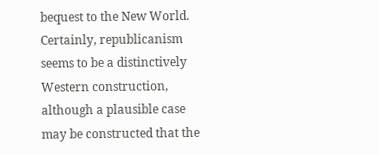bequest to the New World. Certainly, republicanism seems to be a distinctively Western construction, although a plausible case may be constructed that the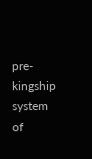pre-kingship system of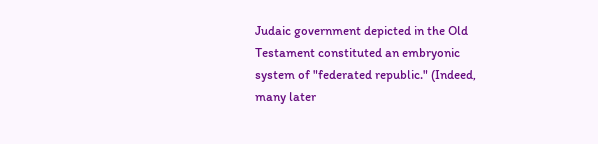Judaic government depicted in the Old Testament constituted an embryonic system of "federated republic." (Indeed, many later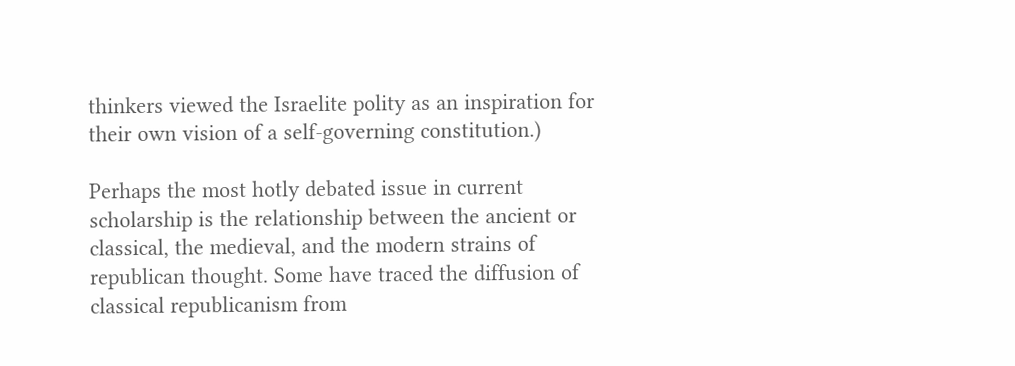thinkers viewed the Israelite polity as an inspiration for their own vision of a self-governing constitution.)

Perhaps the most hotly debated issue in current scholarship is the relationship between the ancient or classical, the medieval, and the modern strains of republican thought. Some have traced the diffusion of classical republicanism from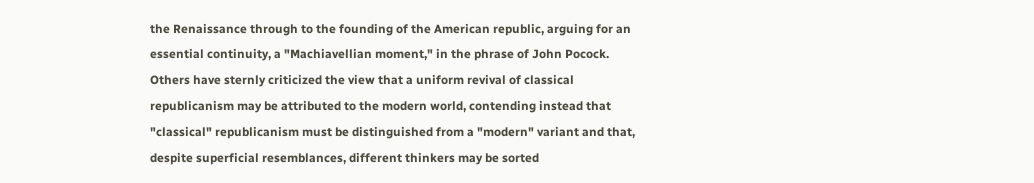the Renaissance through to the founding of the American republic, arguing for an essential continuity, a "Machiavellian moment," in the phrase of John Pocock. Others have sternly criticized the view that a uniform revival of classical republicanism may be attributed to the modern world, contending instead that "classical" republicanism must be distinguished from a "modern" variant and that, despite superficial resemblances, different thinkers may be sorted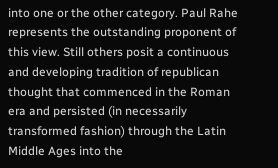into one or the other category. Paul Rahe represents the outstanding proponent of this view. Still others posit a continuous and developing tradition of republican thought that commenced in the Roman era and persisted (in necessarily transformed fashion) through the Latin Middle Ages into the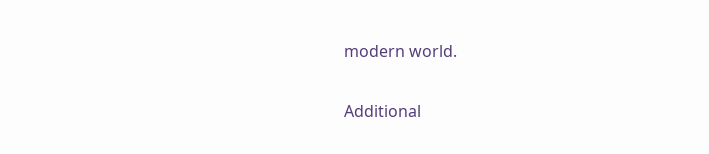modern world.

Additional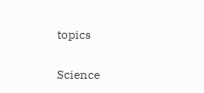topics

Science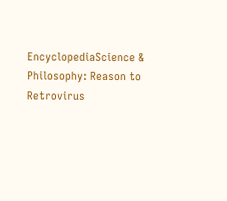EncyclopediaScience & Philosophy: Reason to Retrovirus